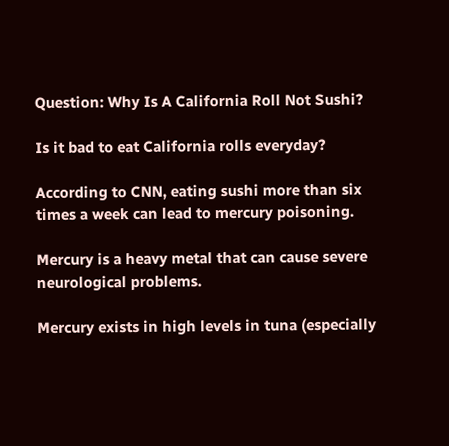Question: Why Is A California Roll Not Sushi?

Is it bad to eat California rolls everyday?

According to CNN, eating sushi more than six times a week can lead to mercury poisoning.

Mercury is a heavy metal that can cause severe neurological problems.

Mercury exists in high levels in tuna (especially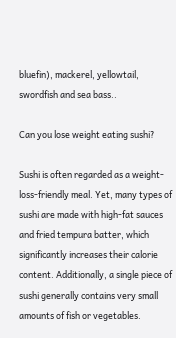bluefin), mackerel, yellowtail, swordfish and sea bass..

Can you lose weight eating sushi?

Sushi is often regarded as a weight-loss-friendly meal. Yet, many types of sushi are made with high-fat sauces and fried tempura batter, which significantly increases their calorie content. Additionally, a single piece of sushi generally contains very small amounts of fish or vegetables.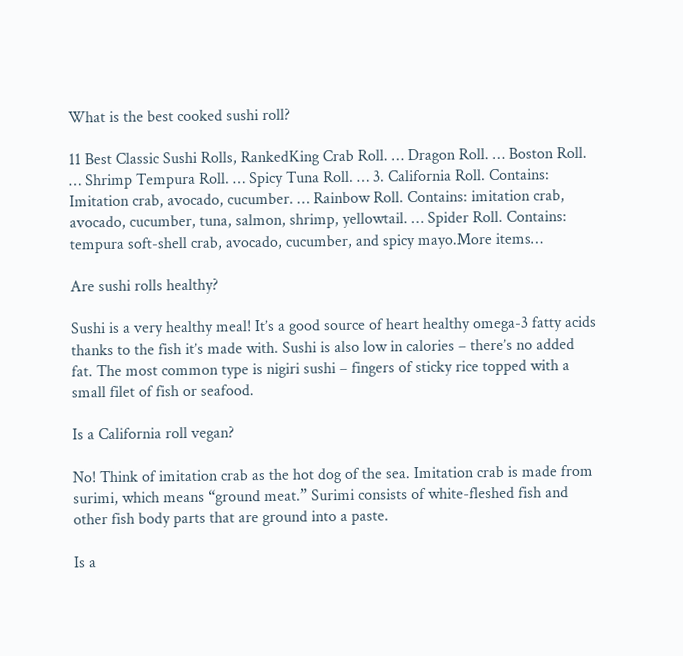What is the best cooked sushi roll?

11 Best Classic Sushi Rolls, RankedKing Crab Roll. … Dragon Roll. … Boston Roll. … Shrimp Tempura Roll. … Spicy Tuna Roll. … 3. California Roll. Contains: Imitation crab, avocado, cucumber. … Rainbow Roll. Contains: imitation crab, avocado, cucumber, tuna, salmon, shrimp, yellowtail. … Spider Roll. Contains: tempura soft-shell crab, avocado, cucumber, and spicy mayo.More items…

Are sushi rolls healthy?

Sushi is a very healthy meal! It’s a good source of heart healthy omega-3 fatty acids thanks to the fish it’s made with. Sushi is also low in calories – there’s no added fat. The most common type is nigiri sushi – fingers of sticky rice topped with a small filet of fish or seafood.

Is a California roll vegan?

No! Think of imitation crab as the hot dog of the sea. Imitation crab is made from surimi, which means “ground meat.” Surimi consists of white-fleshed fish and other fish body parts that are ground into a paste.

Is a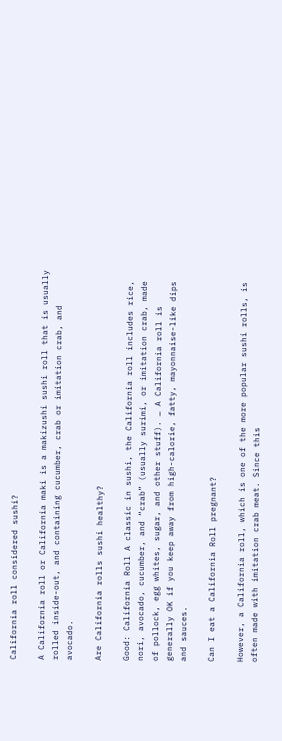California roll considered sushi?

A California roll or California maki is a makizushi sushi roll that is usually rolled inside-out, and containing cucumber, crab or imitation crab, and avocado.

Are California rolls sushi healthy?

Good: California Roll A classic in sushi, the California roll includes rice, nori, avocado, cucumber, and “crab” (usually surimi, or imitation crab, made of pollock, egg whites, sugar, and other stuff). … A California roll is generally OK if you keep away from high-calorie, fatty, mayonnaise-like dips and sauces.

Can I eat a California Roll pregnant?

However, a California roll, which is one of the more popular sushi rolls, is often made with imitation crab meat. Since this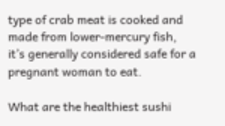type of crab meat is cooked and made from lower-mercury fish, it’s generally considered safe for a pregnant woman to eat.

What are the healthiest sushi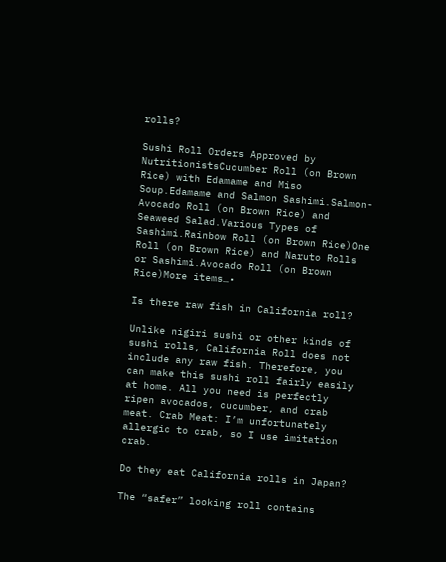rolls?

Sushi Roll Orders Approved by NutritionistsCucumber Roll (on Brown Rice) with Edamame and Miso Soup.Edamame and Salmon Sashimi.Salmon-Avocado Roll (on Brown Rice) and Seaweed Salad.Various Types of Sashimi.Rainbow Roll (on Brown Rice)One Roll (on Brown Rice) and Naruto Rolls or Sashimi.Avocado Roll (on Brown Rice)More items…•

Is there raw fish in California roll?

Unlike nigiri sushi or other kinds of sushi rolls, California Roll does not include any raw fish. Therefore, you can make this sushi roll fairly easily at home. All you need is perfectly ripen avocados, cucumber, and crab meat. Crab Meat: I’m unfortunately allergic to crab, so I use imitation crab.

Do they eat California rolls in Japan?

The “safer” looking roll contains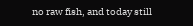no raw fish, and today still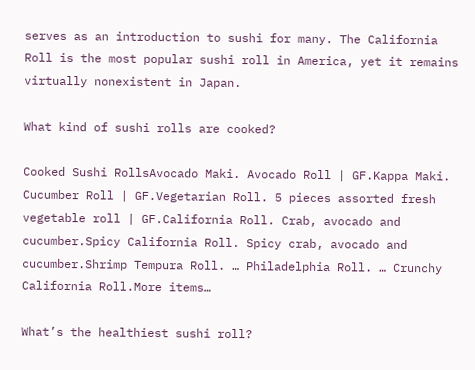serves as an introduction to sushi for many. The California Roll is the most popular sushi roll in America, yet it remains virtually nonexistent in Japan.

What kind of sushi rolls are cooked?

Cooked Sushi RollsAvocado Maki. Avocado Roll | GF.Kappa Maki. Cucumber Roll | GF.Vegetarian Roll. 5 pieces assorted fresh vegetable roll | GF.California Roll. Crab, avocado and cucumber.Spicy California Roll. Spicy crab, avocado and cucumber.Shrimp Tempura Roll. … Philadelphia Roll. … Crunchy California Roll.More items…

What’s the healthiest sushi roll?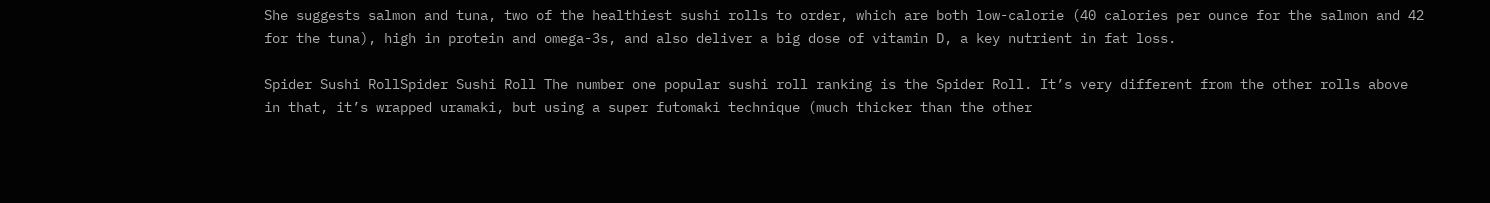She suggests salmon and tuna, two of the healthiest sushi rolls to order, which are both low-calorie (40 calories per ounce for the salmon and 42 for the tuna), high in protein and omega-3s, and also deliver a big dose of vitamin D, a key nutrient in fat loss.

Spider Sushi RollSpider Sushi Roll The number one popular sushi roll ranking is the Spider Roll. It’s very different from the other rolls above in that, it’s wrapped uramaki, but using a super futomaki technique (much thicker than the other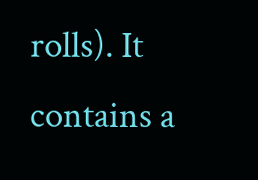rolls). It contains a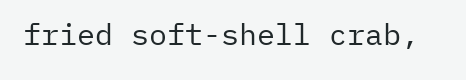fried soft-shell crab,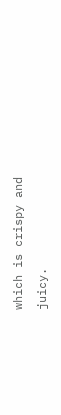which is crispy and juicy.